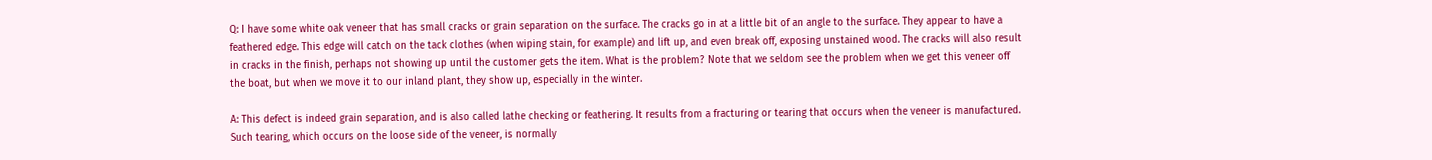Q: I have some white oak veneer that has small cracks or grain separation on the surface. The cracks go in at a little bit of an angle to the surface. They appear to have a feathered edge. This edge will catch on the tack clothes (when wiping stain, for example) and lift up, and even break off, exposing unstained wood. The cracks will also result in cracks in the finish, perhaps not showing up until the customer gets the item. What is the problem? Note that we seldom see the problem when we get this veneer off the boat, but when we move it to our inland plant, they show up, especially in the winter.

A: This defect is indeed grain separation, and is also called lathe checking or feathering. It results from a fracturing or tearing that occurs when the veneer is manufactured. Such tearing, which occurs on the loose side of the veneer, is normally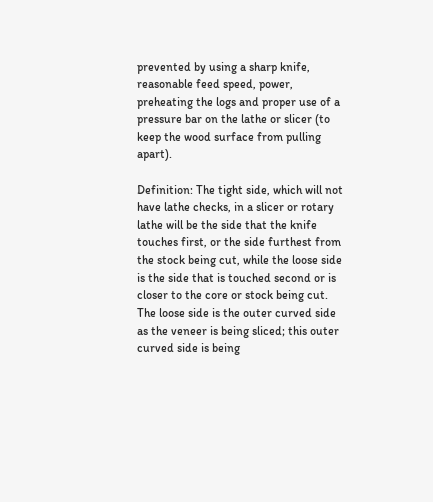prevented by using a sharp knife, reasonable feed speed, power, preheating the logs and proper use of a pressure bar on the lathe or slicer (to keep the wood surface from pulling apart).

Definition: The tight side, which will not have lathe checks, in a slicer or rotary lathe will be the side that the knife touches first, or the side furthest from the stock being cut, while the loose side is the side that is touched second or is closer to the core or stock being cut. The loose side is the outer curved side as the veneer is being sliced; this outer curved side is being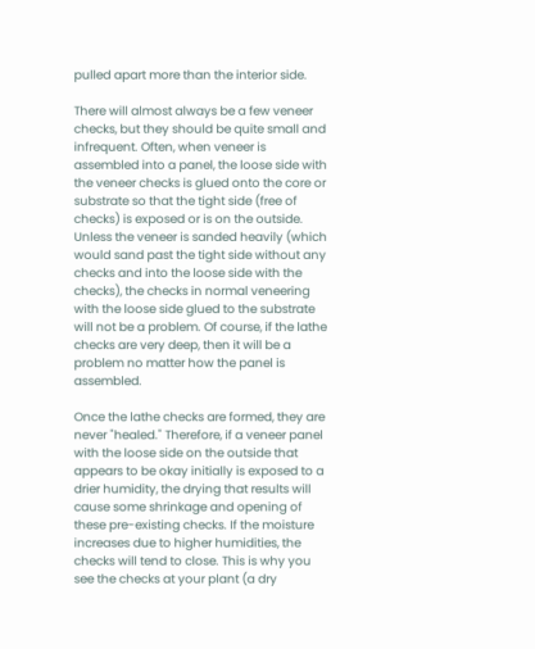pulled apart more than the interior side.

There will almost always be a few veneer checks, but they should be quite small and infrequent. Often, when veneer is assembled into a panel, the loose side with the veneer checks is glued onto the core or substrate so that the tight side (free of checks) is exposed or is on the outside. Unless the veneer is sanded heavily (which would sand past the tight side without any checks and into the loose side with the checks), the checks in normal veneering with the loose side glued to the substrate will not be a problem. Of course, if the lathe checks are very deep, then it will be a problem no matter how the panel is assembled.

Once the lathe checks are formed, they are never "healed." Therefore, if a veneer panel with the loose side on the outside that appears to be okay initially is exposed to a drier humidity, the drying that results will cause some shrinkage and opening of these pre-existing checks. If the moisture increases due to higher humidities, the checks will tend to close. This is why you see the checks at your plant (a dry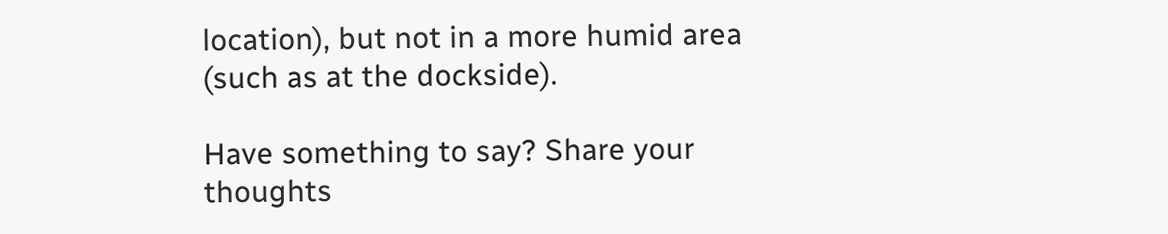location), but not in a more humid area (such as at the dockside).

Have something to say? Share your thoughts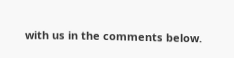with us in the comments below.